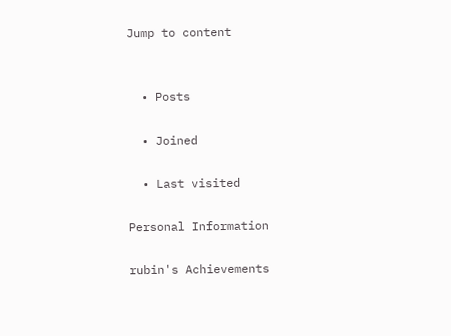Jump to content


  • Posts

  • Joined

  • Last visited

Personal Information

rubin's Achievements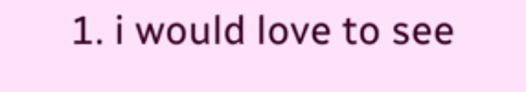1. i would love to see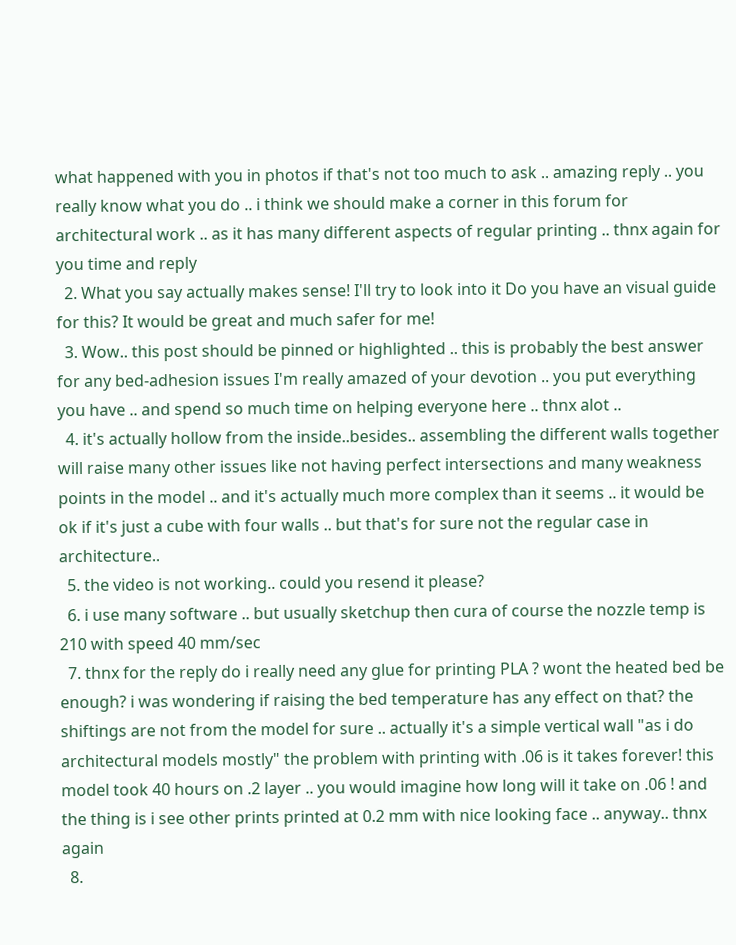what happened with you in photos if that's not too much to ask .. amazing reply .. you really know what you do .. i think we should make a corner in this forum for architectural work .. as it has many different aspects of regular printing .. thnx again for you time and reply
  2. What you say actually makes sense! I'll try to look into it Do you have an visual guide for this? It would be great and much safer for me!
  3. Wow.. this post should be pinned or highlighted .. this is probably the best answer for any bed-adhesion issues I'm really amazed of your devotion .. you put everything you have .. and spend so much time on helping everyone here .. thnx alot ..
  4. it's actually hollow from the inside..besides.. assembling the different walls together will raise many other issues like not having perfect intersections and many weakness points in the model .. and it's actually much more complex than it seems .. it would be ok if it's just a cube with four walls .. but that's for sure not the regular case in architecture..
  5. the video is not working.. could you resend it please?
  6. i use many software .. but usually sketchup then cura of course the nozzle temp is 210 with speed 40 mm/sec
  7. thnx for the reply do i really need any glue for printing PLA ? wont the heated bed be enough? i was wondering if raising the bed temperature has any effect on that? the shiftings are not from the model for sure .. actually it's a simple vertical wall "as i do architectural models mostly" the problem with printing with .06 is it takes forever! this model took 40 hours on .2 layer .. you would imagine how long will it take on .06 ! and the thing is i see other prints printed at 0.2 mm with nice looking face .. anyway.. thnx again
  8.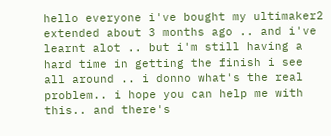hello everyone i've bought my ultimaker2 extended about 3 months ago .. and i've learnt alot .. but i'm still having a hard time in getting the finish i see all around .. i donno what's the real problem.. i hope you can help me with this.. and there's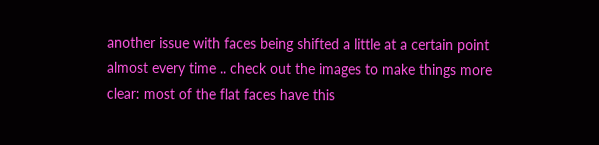another issue with faces being shifted a little at a certain point almost every time .. check out the images to make things more clear: most of the flat faces have this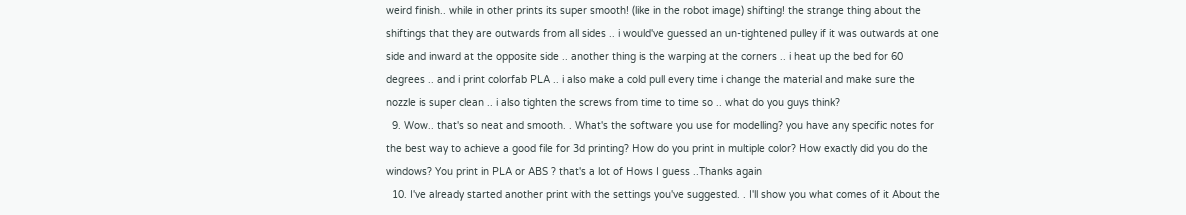weird finish.. while in other prints its super smooth! (like in the robot image) shifting! the strange thing about the shiftings that they are outwards from all sides .. i would've guessed an un-tightened pulley if it was outwards at one side and inward at the opposite side .. another thing is the warping at the corners .. i heat up the bed for 60 degrees .. and i print colorfab PLA .. i also make a cold pull every time i change the material and make sure the nozzle is super clean .. i also tighten the screws from time to time so .. what do you guys think?
  9. Wow.. that's so neat and smooth. . What's the software you use for modelling? you have any specific notes for the best way to achieve a good file for 3d printing? How do you print in multiple color? How exactly did you do the windows? You print in PLA or ABS ? that's a lot of Hows I guess ..Thanks again
  10. I've already started another print with the settings you've suggested. . I'll show you what comes of it About the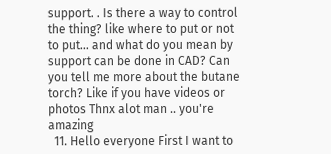support. . Is there a way to control the thing? like where to put or not to put... and what do you mean by support can be done in CAD? Can you tell me more about the butane torch? Like if you have videos or photos Thnx alot man .. you're amazing
  11. Hello everyone First I want to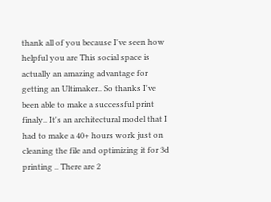thank all of you because I've seen how helpful you are This social space is actually an amazing advantage for getting an Ultimaker.. So thanks I've been able to make a successful print finaly.. It's an architectural model that I had to make a 40+ hours work just on cleaning the file and optimizing it for 3d printing .. There are 2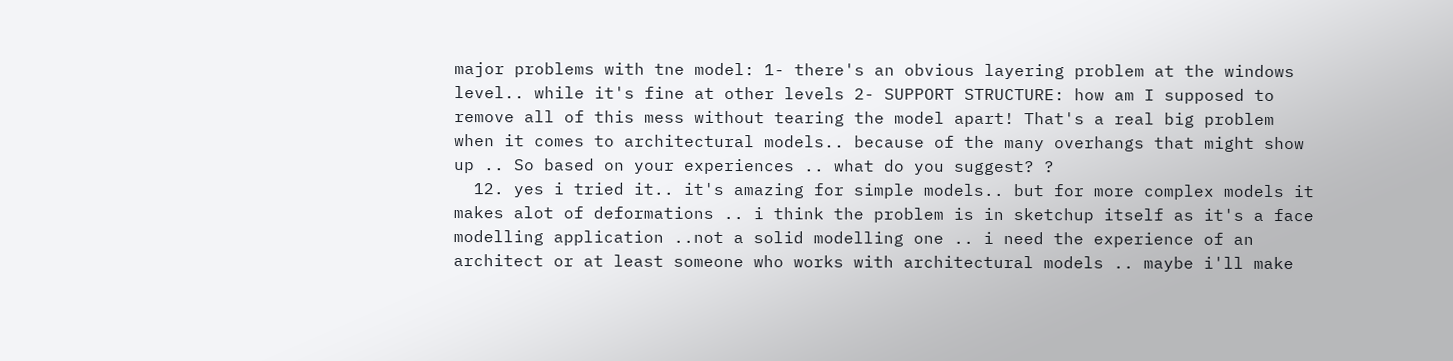major problems with tne model: 1- there's an obvious layering problem at the windows level.. while it's fine at other levels 2- SUPPORT STRUCTURE: how am I supposed to remove all of this mess without tearing the model apart! That's a real big problem when it comes to architectural models.. because of the many overhangs that might show up .. So based on your experiences .. what do you suggest? ?
  12. yes i tried it.. it's amazing for simple models.. but for more complex models it makes alot of deformations .. i think the problem is in sketchup itself as it's a face modelling application ..not a solid modelling one .. i need the experience of an architect or at least someone who works with architectural models .. maybe i'll make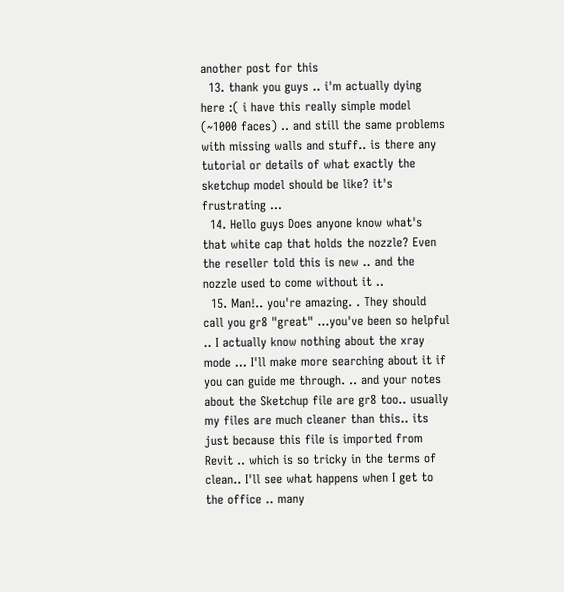another post for this
  13. thank you guys .. i'm actually dying here :( i have this really simple model (~1000 faces) .. and still the same problems with missing walls and stuff.. is there any tutorial or details of what exactly the sketchup model should be like? it's frustrating ...
  14. Hello guys Does anyone know what's that white cap that holds the nozzle? Even the reseller told this is new .. and the nozzle used to come without it ..
  15. Man!.. you're amazing. . They should call you gr8 "great" ...you've been so helpful .. I actually know nothing about the xray mode ... I'll make more searching about it if you can guide me through. .. and your notes about the Sketchup file are gr8 too.. usually my files are much cleaner than this.. its just because this file is imported from Revit .. which is so tricky in the terms of clean.. I'll see what happens when I get to the office .. many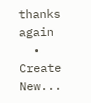thanks again
  • Create New...